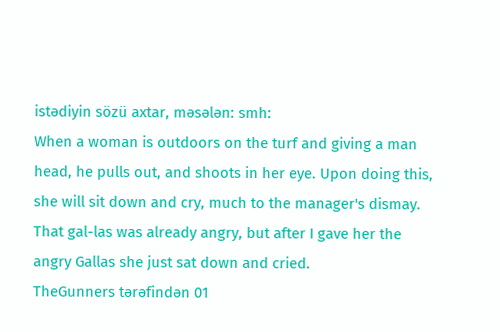istədiyin sözü axtar, məsələn: smh:
When a woman is outdoors on the turf and giving a man head, he pulls out, and shoots in her eye. Upon doing this, she will sit down and cry, much to the manager's dismay.
That gal-las was already angry, but after I gave her the angry Gallas she just sat down and cried.
TheGunners tərəfindən 01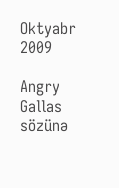Oktyabr 2009

Angry Gallas sözünə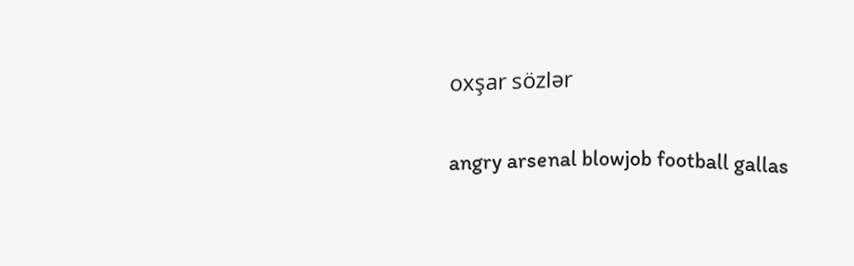oxşar sözlər

angry arsenal blowjob football gallas